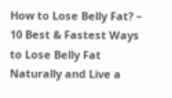How to Lose Belly Fat? – 10 Best & Fastest Ways to Lose Belly Fat Naturally and Live a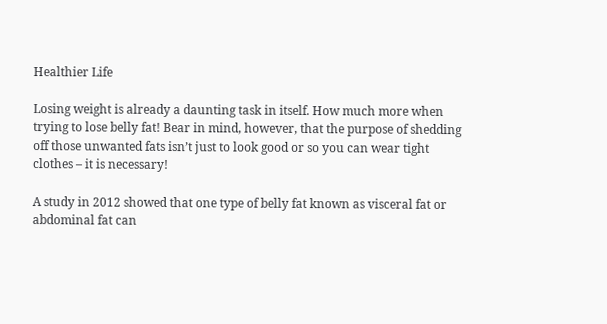Healthier Life

Losing weight is already a daunting task in itself. How much more when trying to lose belly fat! Bear in mind, however, that the purpose of shedding off those unwanted fats isn’t just to look good or so you can wear tight clothes – it is necessary!

A study in 2012 showed that one type of belly fat known as visceral fat or abdominal fat can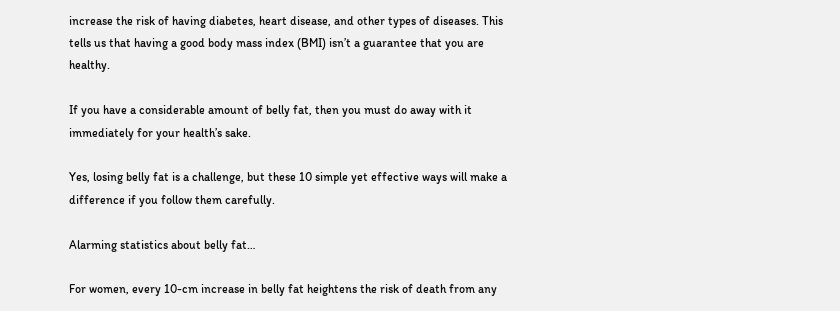increase the risk of having diabetes, heart disease, and other types of diseases. This tells us that having a good body mass index (BMI) isn’t a guarantee that you are healthy.

If you have a considerable amount of belly fat, then you must do away with it immediately for your health’s sake.

Yes, losing belly fat is a challenge, but these 10 simple yet effective ways will make a difference if you follow them carefully.

Alarming statistics about belly fat…

For women, every 10-cm increase in belly fat heightens the risk of death from any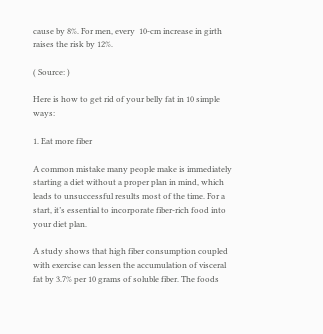cause by 8%. For men, every  10-cm increase in girth raises the risk by 12%.

( Source: )

Here is how to get rid of your belly fat in 10 simple ways:

1. Eat more fiber

A common mistake many people make is immediately starting a diet without a proper plan in mind, which leads to unsuccessful results most of the time. For a start, it’s essential to incorporate fiber-rich food into your diet plan.

A study shows that high fiber consumption coupled with exercise can lessen the accumulation of visceral fat by 3.7% per 10 grams of soluble fiber. The foods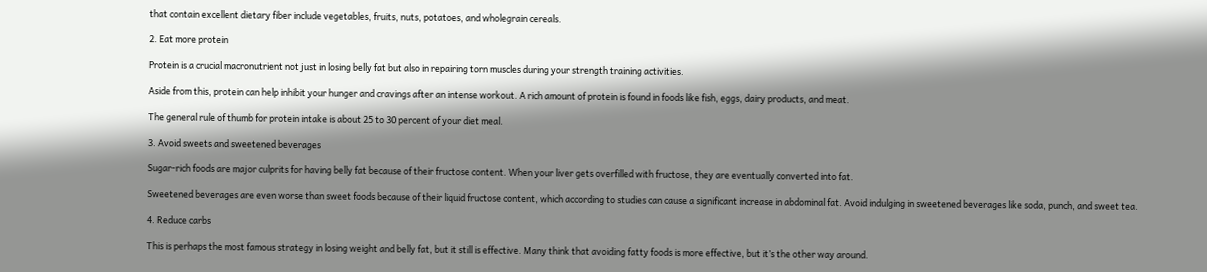that contain excellent dietary fiber include vegetables, fruits, nuts, potatoes, and wholegrain cereals.

2. Eat more protein

Protein is a crucial macronutrient not just in losing belly fat but also in repairing torn muscles during your strength training activities.

Aside from this, protein can help inhibit your hunger and cravings after an intense workout. A rich amount of protein is found in foods like fish, eggs, dairy products, and meat.

The general rule of thumb for protein intake is about 25 to 30 percent of your diet meal.

3. Avoid sweets and sweetened beverages

Sugar-rich foods are major culprits for having belly fat because of their fructose content. When your liver gets overfilled with fructose, they are eventually converted into fat.

Sweetened beverages are even worse than sweet foods because of their liquid fructose content, which according to studies can cause a significant increase in abdominal fat. Avoid indulging in sweetened beverages like soda, punch, and sweet tea.

4. Reduce carbs

This is perhaps the most famous strategy in losing weight and belly fat, but it still is effective. Many think that avoiding fatty foods is more effective, but it’s the other way around.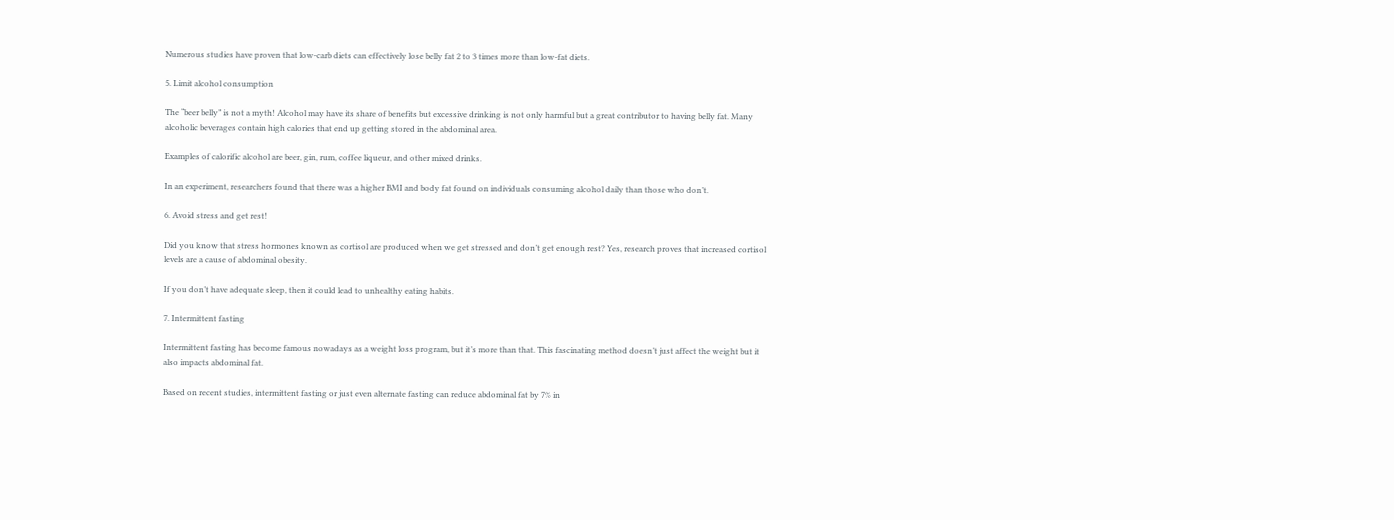Numerous studies have proven that low-carb diets can effectively lose belly fat 2 to 3 times more than low-fat diets.

5. Limit alcohol consumption

The “beer belly” is not a myth! Alcohol may have its share of benefits but excessive drinking is not only harmful but a great contributor to having belly fat. Many alcoholic beverages contain high calories that end up getting stored in the abdominal area.

Examples of calorific alcohol are beer, gin, rum, coffee liqueur, and other mixed drinks.

In an experiment, researchers found that there was a higher BMI and body fat found on individuals consuming alcohol daily than those who don’t.

6. Avoid stress and get rest!

Did you know that stress hormones known as cortisol are produced when we get stressed and don’t get enough rest? Yes, research proves that increased cortisol levels are a cause of abdominal obesity.

If you don’t have adequate sleep, then it could lead to unhealthy eating habits.

7. Intermittent fasting

Intermittent fasting has become famous nowadays as a weight loss program, but it’s more than that. This fascinating method doesn’t just affect the weight but it also impacts abdominal fat.

Based on recent studies, intermittent fasting or just even alternate fasting can reduce abdominal fat by 7% in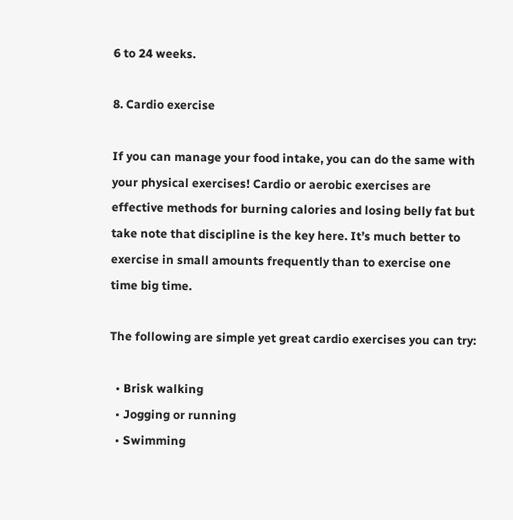6 to 24 weeks.

8. Cardio exercise

If you can manage your food intake, you can do the same with your physical exercises! Cardio or aerobic exercises are effective methods for burning calories and losing belly fat but take note that discipline is the key here. It’s much better to exercise in small amounts frequently than to exercise one time big time.

The following are simple yet great cardio exercises you can try:

  • Brisk walking
  • Jogging or running
  • Swimming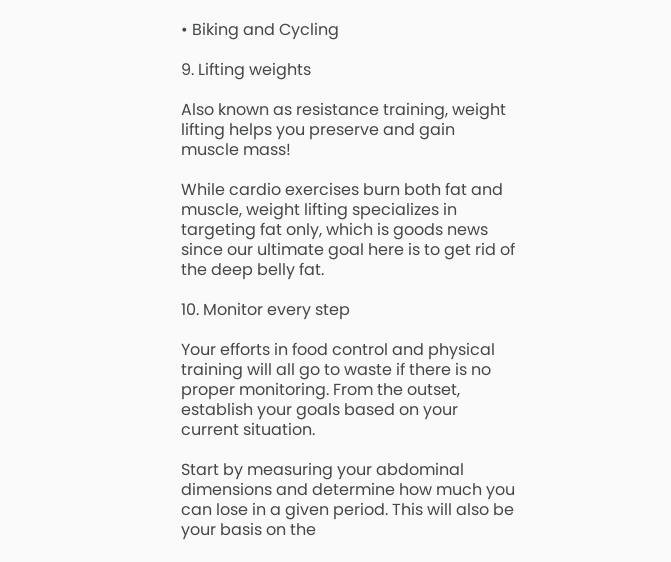• Biking and Cycling

9. Lifting weights

Also known as resistance training, weight lifting helps you preserve and gain muscle mass!

While cardio exercises burn both fat and muscle, weight lifting specializes in targeting fat only, which is goods news since our ultimate goal here is to get rid of the deep belly fat.

10. Monitor every step

Your efforts in food control and physical training will all go to waste if there is no proper monitoring. From the outset, establish your goals based on your current situation.

Start by measuring your abdominal dimensions and determine how much you can lose in a given period. This will also be your basis on the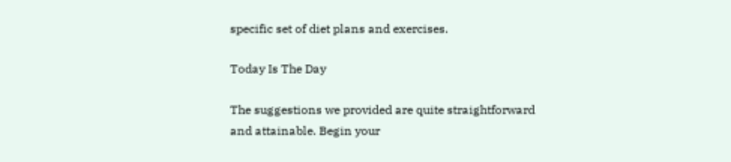specific set of diet plans and exercises.

Today Is The Day

The suggestions we provided are quite straightforward and attainable. Begin your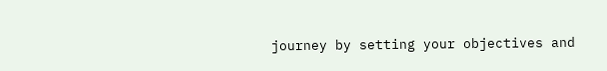journey by setting your objectives and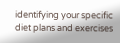identifying your specific diet plans and exercises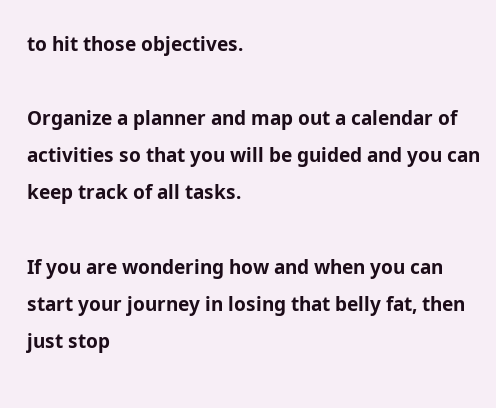to hit those objectives.

Organize a planner and map out a calendar of activities so that you will be guided and you can keep track of all tasks.

If you are wondering how and when you can start your journey in losing that belly fat, then just stop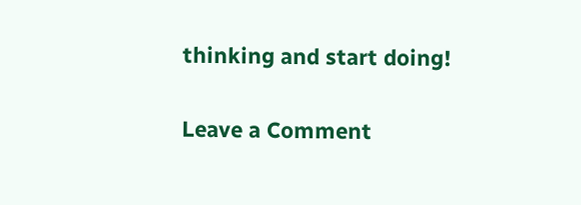thinking and start doing!

Leave a Comment